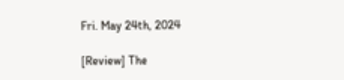Fri. May 24th, 2024

[Review] The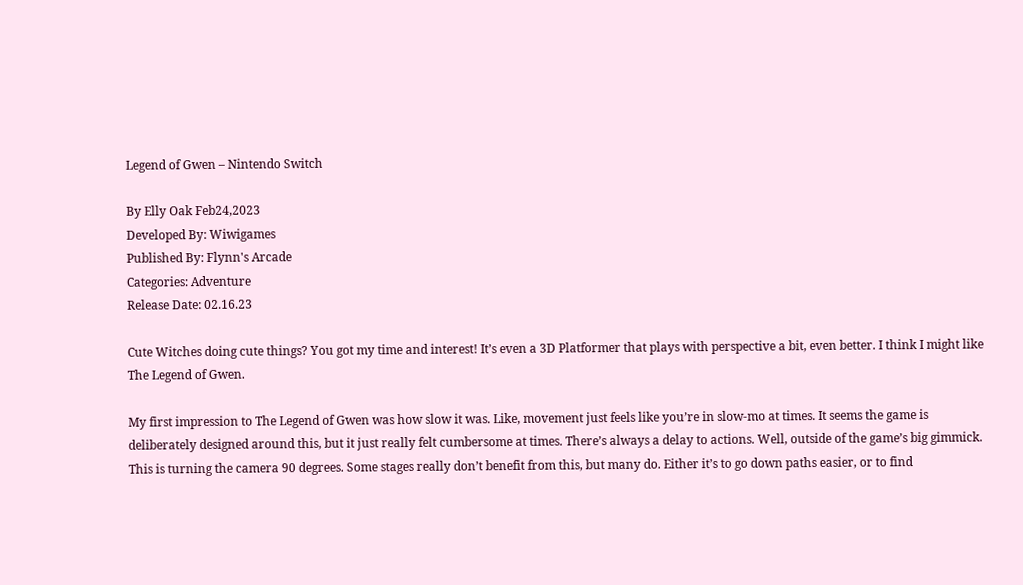Legend of Gwen – Nintendo Switch

By Elly Oak Feb24,2023
Developed By: Wiwigames
Published By: Flynn's Arcade
Categories: Adventure
Release Date: 02.16.23

Cute Witches doing cute things? You got my time and interest! It’s even a 3D Platformer that plays with perspective a bit, even better. I think I might like The Legend of Gwen.

My first impression to The Legend of Gwen was how slow it was. Like, movement just feels like you’re in slow-mo at times. It seems the game is deliberately designed around this, but it just really felt cumbersome at times. There’s always a delay to actions. Well, outside of the game’s big gimmick. This is turning the camera 90 degrees. Some stages really don’t benefit from this, but many do. Either it’s to go down paths easier, or to find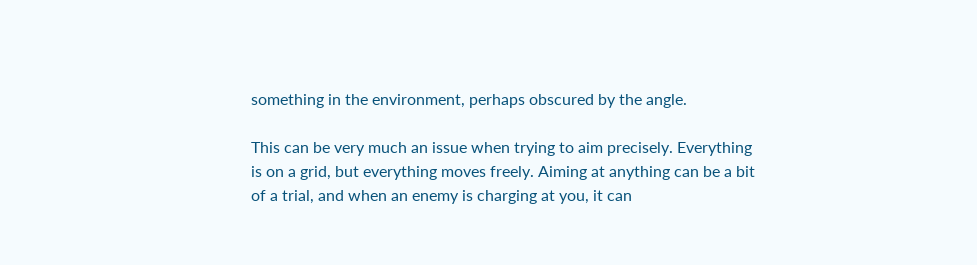something in the environment, perhaps obscured by the angle.

This can be very much an issue when trying to aim precisely. Everything is on a grid, but everything moves freely. Aiming at anything can be a bit of a trial, and when an enemy is charging at you, it can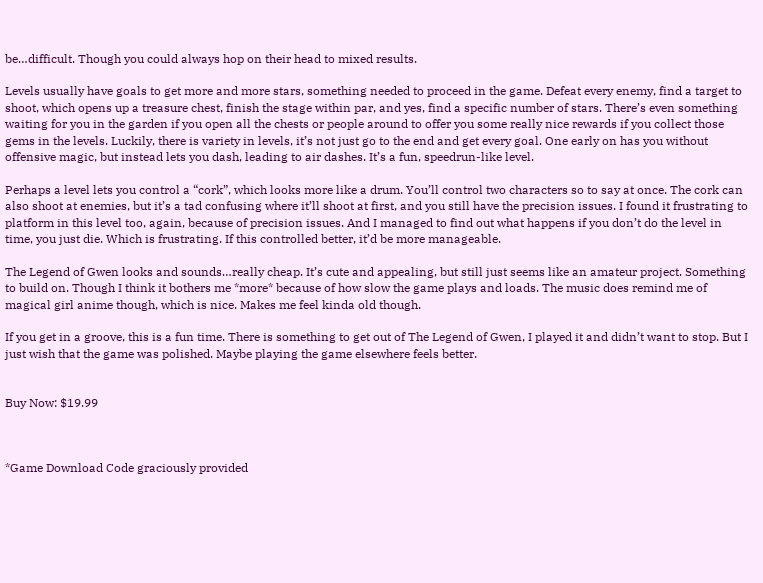be…difficult. Though you could always hop on their head to mixed results.

Levels usually have goals to get more and more stars, something needed to proceed in the game. Defeat every enemy, find a target to shoot, which opens up a treasure chest, finish the stage within par, and yes, find a specific number of stars. There’s even something waiting for you in the garden if you open all the chests or people around to offer you some really nice rewards if you collect those gems in the levels. Luckily, there is variety in levels, it’s not just go to the end and get every goal. One early on has you without offensive magic, but instead lets you dash, leading to air dashes. It’s a fun, speedrun-like level.

Perhaps a level lets you control a “cork”, which looks more like a drum. You’ll control two characters so to say at once. The cork can also shoot at enemies, but it’s a tad confusing where it’ll shoot at first, and you still have the precision issues. I found it frustrating to platform in this level too, again, because of precision issues. And I managed to find out what happens if you don’t do the level in time, you just die. Which is frustrating. If this controlled better, it’d be more manageable.

The Legend of Gwen looks and sounds…really cheap. It’s cute and appealing, but still just seems like an amateur project. Something to build on. Though I think it bothers me *more* because of how slow the game plays and loads. The music does remind me of magical girl anime though, which is nice. Makes me feel kinda old though.

If you get in a groove, this is a fun time. There is something to get out of The Legend of Gwen, I played it and didn’t want to stop. But I just wish that the game was polished. Maybe playing the game elsewhere feels better.


Buy Now: $19.99



*Game Download Code graciously provided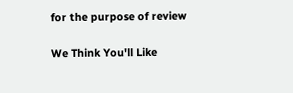for the purpose of review

We Think You'll Like